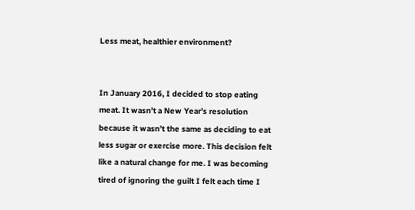Less meat, healthier environment?


In January 2016, I decided to stop eating meat. It wasn’t a New Year’s resolution because it wasn’t the same as deciding to eat less sugar or exercise more. This decision felt like a natural change for me. I was becoming tired of ignoring the guilt I felt each time I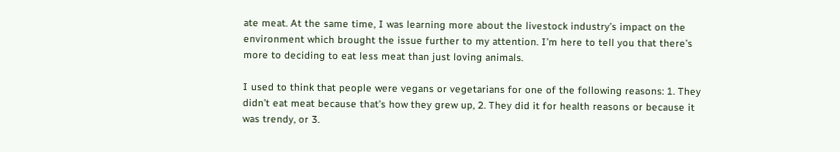ate meat. At the same time, I was learning more about the livestock industry’s impact on the environment which brought the issue further to my attention. I’m here to tell you that there’s more to deciding to eat less meat than just loving animals.

I used to think that people were vegans or vegetarians for one of the following reasons: 1. They didn’t eat meat because that’s how they grew up, 2. They did it for health reasons or because it was trendy, or 3.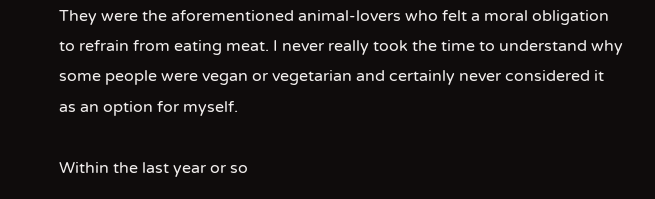They were the aforementioned animal-lovers who felt a moral obligation to refrain from eating meat. I never really took the time to understand why some people were vegan or vegetarian and certainly never considered it as an option for myself.

Within the last year or so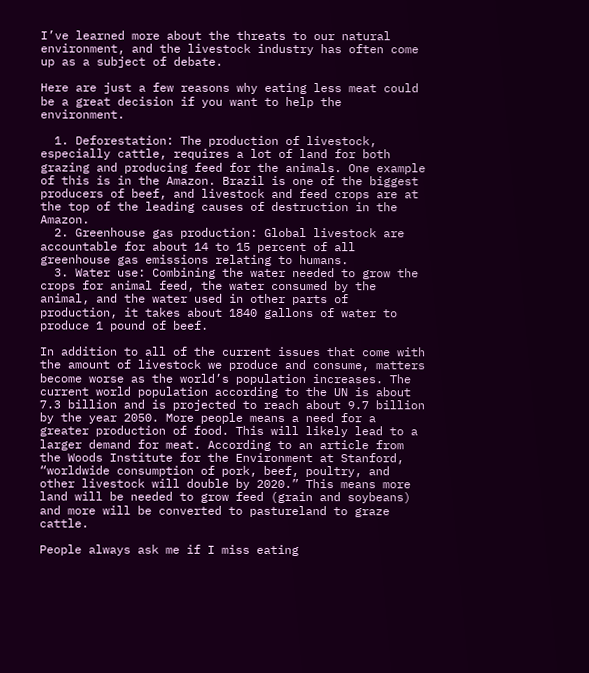I’ve learned more about the threats to our natural environment, and the livestock industry has often come up as a subject of debate.

Here are just a few reasons why eating less meat could be a great decision if you want to help the environment.

  1. Deforestation: The production of livestock, especially cattle, requires a lot of land for both grazing and producing feed for the animals. One example of this is in the Amazon. Brazil is one of the biggest producers of beef, and livestock and feed crops are at the top of the leading causes of destruction in the Amazon.
  2. Greenhouse gas production: Global livestock are accountable for about 14 to 15 percent of all greenhouse gas emissions relating to humans.
  3. Water use: Combining the water needed to grow the crops for animal feed, the water consumed by the animal, and the water used in other parts of production, it takes about 1840 gallons of water to produce 1 pound of beef.

In addition to all of the current issues that come with the amount of livestock we produce and consume, matters become worse as the world’s population increases. The current world population according to the UN is about 7.3 billion and is projected to reach about 9.7 billion by the year 2050. More people means a need for a greater production of food. This will likely lead to a larger demand for meat. According to an article from the Woods Institute for the Environment at Stanford, “worldwide consumption of pork, beef, poultry, and other livestock will double by 2020.” This means more land will be needed to grow feed (grain and soybeans) and more will be converted to pastureland to graze cattle.

People always ask me if I miss eating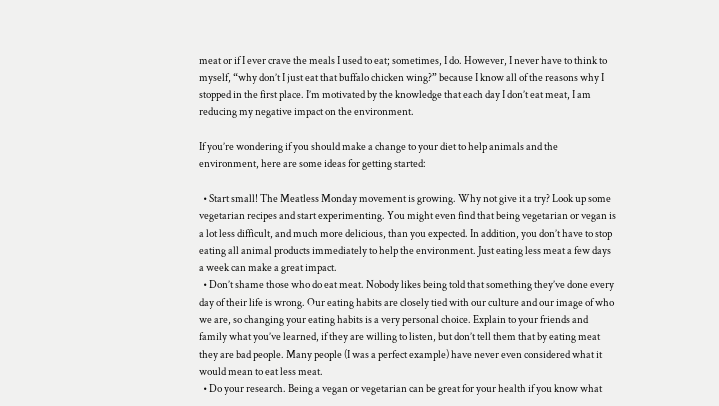meat or if I ever crave the meals I used to eat; sometimes, I do. However, I never have to think to myself, “why don’t I just eat that buffalo chicken wing?” because I know all of the reasons why I stopped in the first place. I’m motivated by the knowledge that each day I don’t eat meat, I am reducing my negative impact on the environment.

If you’re wondering if you should make a change to your diet to help animals and the environment, here are some ideas for getting started:

  • Start small! The Meatless Monday movement is growing. Why not give it a try? Look up some vegetarian recipes and start experimenting. You might even find that being vegetarian or vegan is a lot less difficult, and much more delicious, than you expected. In addition, you don’t have to stop eating all animal products immediately to help the environment. Just eating less meat a few days a week can make a great impact.
  • Don’t shame those who do eat meat. Nobody likes being told that something they’ve done every day of their life is wrong. Our eating habits are closely tied with our culture and our image of who we are, so changing your eating habits is a very personal choice. Explain to your friends and family what you’ve learned, if they are willing to listen, but don’t tell them that by eating meat they are bad people. Many people (I was a perfect example) have never even considered what it would mean to eat less meat.
  • Do your research. Being a vegan or vegetarian can be great for your health if you know what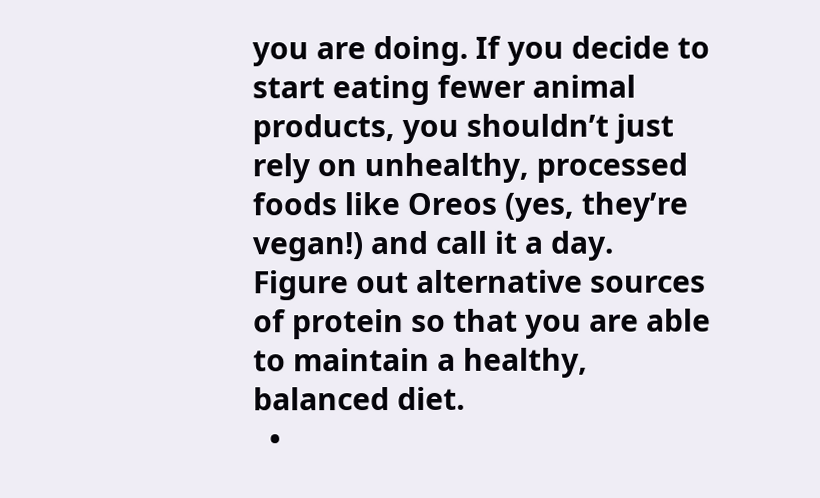you are doing. If you decide to start eating fewer animal products, you shouldn’t just rely on unhealthy, processed foods like Oreos (yes, they’re vegan!) and call it a day. Figure out alternative sources of protein so that you are able to maintain a healthy, balanced diet.
  •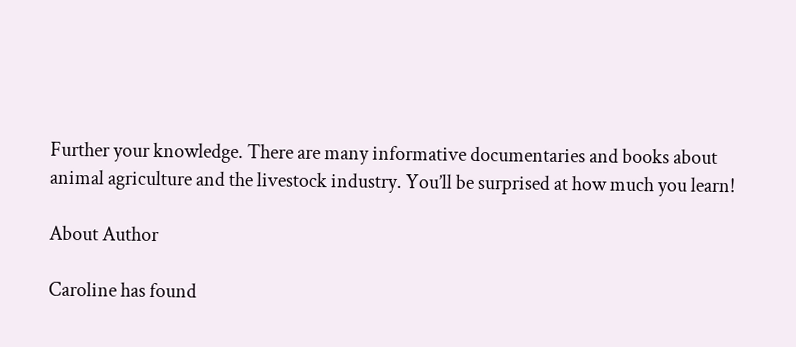Further your knowledge. There are many informative documentaries and books about animal agriculture and the livestock industry. You’ll be surprised at how much you learn!

About Author

Caroline has found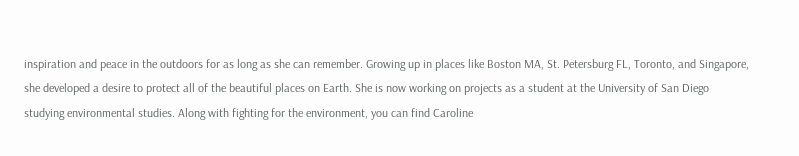inspiration and peace in the outdoors for as long as she can remember. Growing up in places like Boston MA, St. Petersburg FL, Toronto, and Singapore, she developed a desire to protect all of the beautiful places on Earth. She is now working on projects as a student at the University of San Diego studying environmental studies. Along with fighting for the environment, you can find Caroline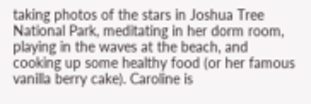taking photos of the stars in Joshua Tree National Park, meditating in her dorm room, playing in the waves at the beach, and cooking up some healthy food (or her famous vanilla berry cake). Caroline is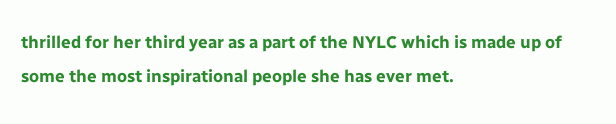thrilled for her third year as a part of the NYLC which is made up of some the most inspirational people she has ever met.